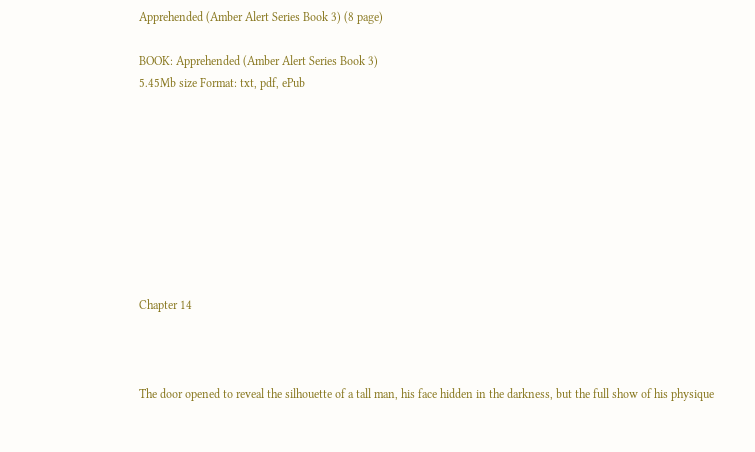Apprehended (Amber Alert Series Book 3) (8 page)

BOOK: Apprehended (Amber Alert Series Book 3)
5.45Mb size Format: txt, pdf, ePub









Chapter 14



The door opened to reveal the silhouette of a tall man, his face hidden in the darkness, but the full show of his physique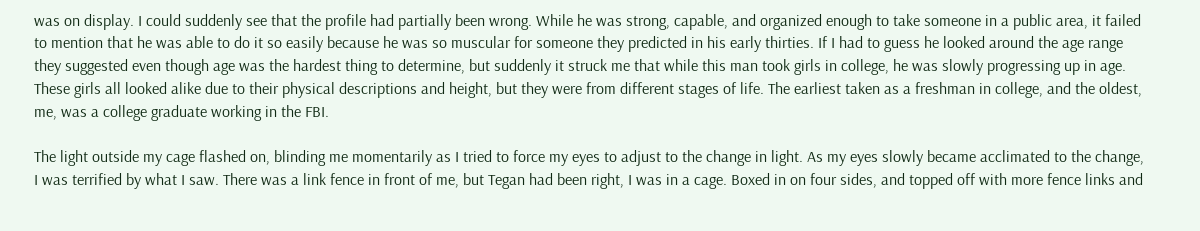was on display. I could suddenly see that the profile had partially been wrong. While he was strong, capable, and organized enough to take someone in a public area, it failed to mention that he was able to do it so easily because he was so muscular for someone they predicted in his early thirties. If I had to guess he looked around the age range they suggested even though age was the hardest thing to determine, but suddenly it struck me that while this man took girls in college, he was slowly progressing up in age. These girls all looked alike due to their physical descriptions and height, but they were from different stages of life. The earliest taken as a freshman in college, and the oldest, me, was a college graduate working in the FBI.

The light outside my cage flashed on, blinding me momentarily as I tried to force my eyes to adjust to the change in light. As my eyes slowly became acclimated to the change, I was terrified by what I saw. There was a link fence in front of me, but Tegan had been right, I was in a cage. Boxed in on four sides, and topped off with more fence links and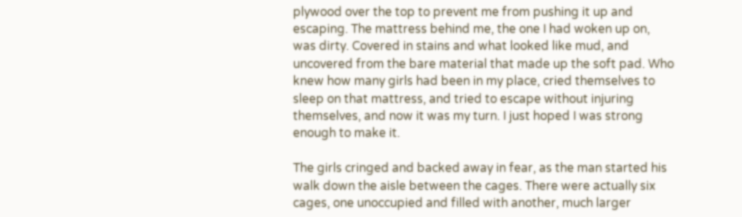plywood over the top to prevent me from pushing it up and escaping. The mattress behind me, the one I had woken up on, was dirty. Covered in stains and what looked like mud, and uncovered from the bare material that made up the soft pad. Who knew how many girls had been in my place, cried themselves to sleep on that mattress, and tried to escape without injuring themselves, and now it was my turn. I just hoped I was strong enough to make it.

The girls cringed and backed away in fear, as the man started his walk down the aisle between the cages. There were actually six cages, one unoccupied and filled with another, much larger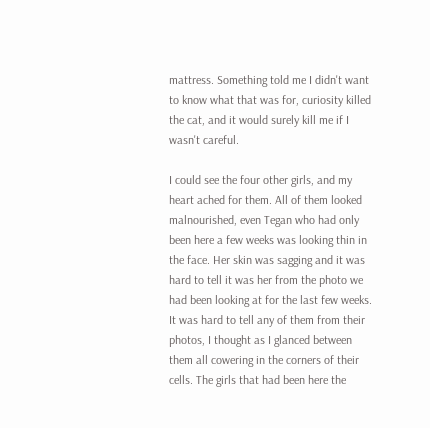mattress. Something told me I didn't want to know what that was for, curiosity killed the cat, and it would surely kill me if I wasn't careful.

I could see the four other girls, and my heart ached for them. All of them looked malnourished, even Tegan who had only been here a few weeks was looking thin in the face. Her skin was sagging and it was hard to tell it was her from the photo we had been looking at for the last few weeks. It was hard to tell any of them from their photos, I thought as I glanced between them all cowering in the corners of their cells. The girls that had been here the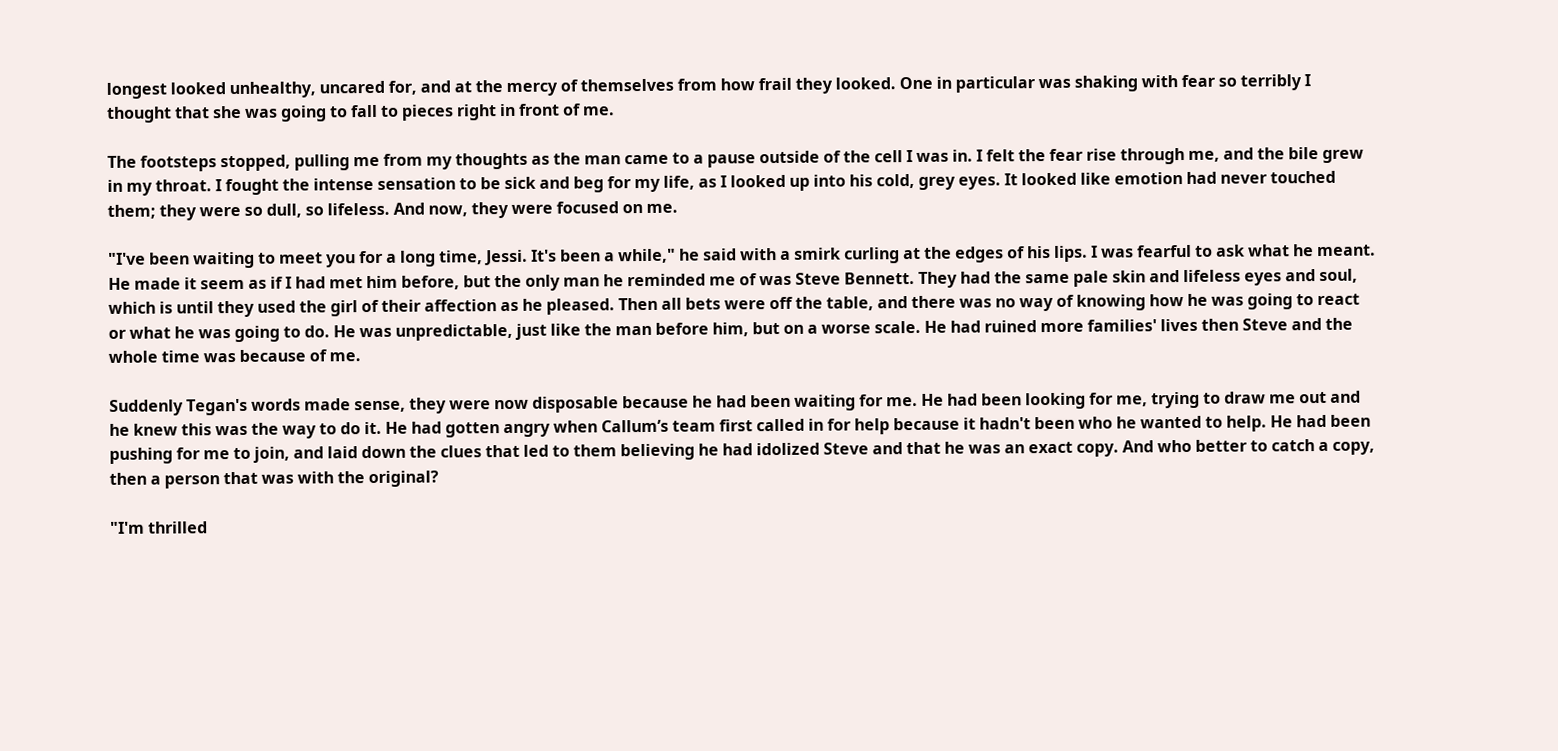longest looked unhealthy, uncared for, and at the mercy of themselves from how frail they looked. One in particular was shaking with fear so terribly I thought that she was going to fall to pieces right in front of me.

The footsteps stopped, pulling me from my thoughts as the man came to a pause outside of the cell I was in. I felt the fear rise through me, and the bile grew in my throat. I fought the intense sensation to be sick and beg for my life, as I looked up into his cold, grey eyes. It looked like emotion had never touched them; they were so dull, so lifeless. And now, they were focused on me.

"I've been waiting to meet you for a long time, Jessi. It's been a while," he said with a smirk curling at the edges of his lips. I was fearful to ask what he meant. He made it seem as if I had met him before, but the only man he reminded me of was Steve Bennett. They had the same pale skin and lifeless eyes and soul, which is until they used the girl of their affection as he pleased. Then all bets were off the table, and there was no way of knowing how he was going to react or what he was going to do. He was unpredictable, just like the man before him, but on a worse scale. He had ruined more families' lives then Steve and the whole time was because of me.

Suddenly Tegan's words made sense, they were now disposable because he had been waiting for me. He had been looking for me, trying to draw me out and he knew this was the way to do it. He had gotten angry when Callum’s team first called in for help because it hadn't been who he wanted to help. He had been pushing for me to join, and laid down the clues that led to them believing he had idolized Steve and that he was an exact copy. And who better to catch a copy, then a person that was with the original?

"I'm thrilled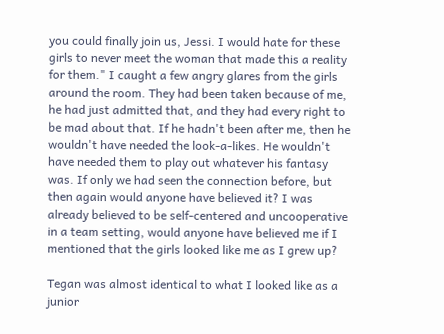you could finally join us, Jessi. I would hate for these girls to never meet the woman that made this a reality for them." I caught a few angry glares from the girls around the room. They had been taken because of me, he had just admitted that, and they had every right to be mad about that. If he hadn't been after me, then he wouldn't have needed the look-a-likes. He wouldn't have needed them to play out whatever his fantasy was. If only we had seen the connection before, but then again would anyone have believed it? I was already believed to be self-centered and uncooperative in a team setting, would anyone have believed me if I mentioned that the girls looked like me as I grew up?

Tegan was almost identical to what I looked like as a junior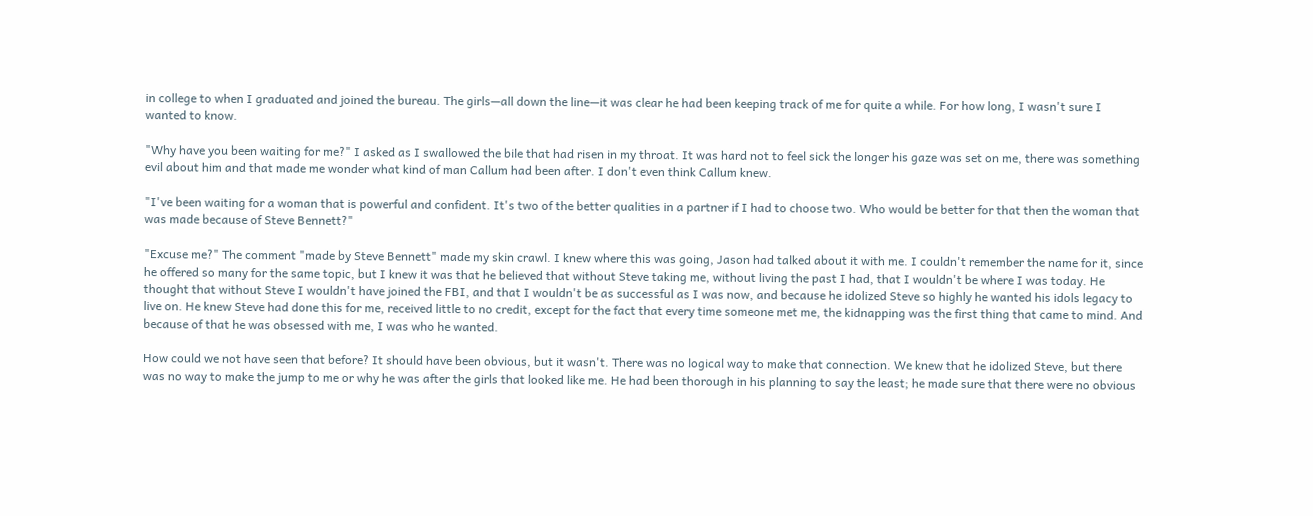in college to when I graduated and joined the bureau. The girls—all down the line—it was clear he had been keeping track of me for quite a while. For how long, I wasn't sure I wanted to know.

"Why have you been waiting for me?" I asked as I swallowed the bile that had risen in my throat. It was hard not to feel sick the longer his gaze was set on me, there was something evil about him and that made me wonder what kind of man Callum had been after. I don't even think Callum knew.

"I've been waiting for a woman that is powerful and confident. It's two of the better qualities in a partner if I had to choose two. Who would be better for that then the woman that was made because of Steve Bennett?"

"Excuse me?" The comment "made by Steve Bennett" made my skin crawl. I knew where this was going, Jason had talked about it with me. I couldn't remember the name for it, since he offered so many for the same topic, but I knew it was that he believed that without Steve taking me, without living the past I had, that I wouldn't be where I was today. He thought that without Steve I wouldn't have joined the FBI, and that I wouldn't be as successful as I was now, and because he idolized Steve so highly he wanted his idols legacy to live on. He knew Steve had done this for me, received little to no credit, except for the fact that every time someone met me, the kidnapping was the first thing that came to mind. And because of that he was obsessed with me, I was who he wanted.

How could we not have seen that before? It should have been obvious, but it wasn't. There was no logical way to make that connection. We knew that he idolized Steve, but there was no way to make the jump to me or why he was after the girls that looked like me. He had been thorough in his planning to say the least; he made sure that there were no obvious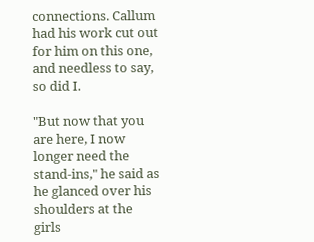connections. Callum had his work cut out for him on this one, and needless to say, so did I.

"But now that you are here, I now longer need the stand-ins," he said as he glanced over his shoulders at the girls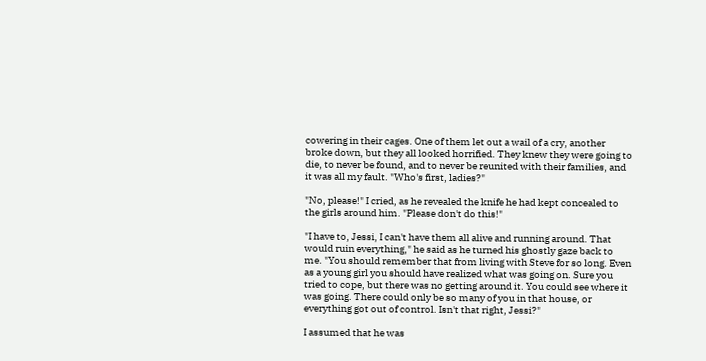cowering in their cages. One of them let out a wail of a cry, another broke down, but they all looked horrified. They knew they were going to die, to never be found, and to never be reunited with their families, and it was all my fault. "Who's first, ladies?"

"No, please!" I cried, as he revealed the knife he had kept concealed to the girls around him. "Please don't do this!"

"I have to, Jessi, I can't have them all alive and running around. That would ruin everything," he said as he turned his ghostly gaze back to me. "You should remember that from living with Steve for so long. Even as a young girl you should have realized what was going on. Sure you tried to cope, but there was no getting around it. You could see where it was going. There could only be so many of you in that house, or everything got out of control. Isn't that right, Jessi?"

I assumed that he was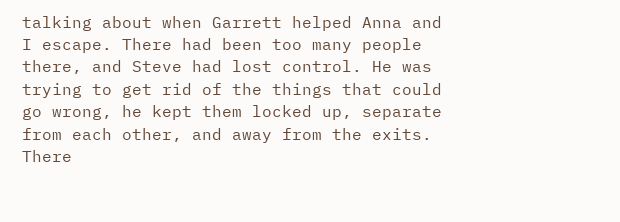talking about when Garrett helped Anna and I escape. There had been too many people there, and Steve had lost control. He was trying to get rid of the things that could go wrong, he kept them locked up, separate from each other, and away from the exits. There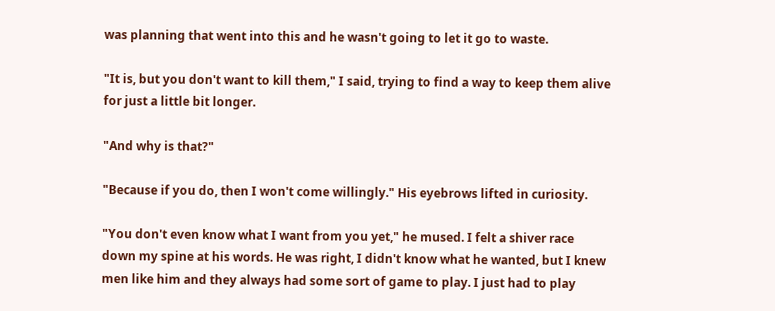was planning that went into this and he wasn't going to let it go to waste.

"It is, but you don't want to kill them," I said, trying to find a way to keep them alive for just a little bit longer.

"And why is that?"

"Because if you do, then I won't come willingly." His eyebrows lifted in curiosity.

"You don't even know what I want from you yet," he mused. I felt a shiver race down my spine at his words. He was right, I didn't know what he wanted, but I knew men like him and they always had some sort of game to play. I just had to play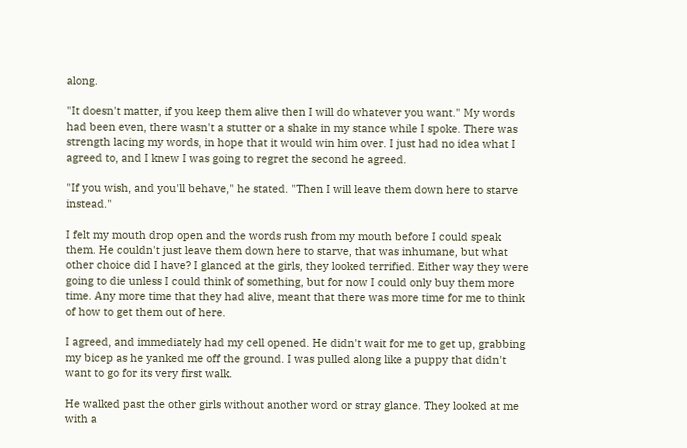along.

"It doesn't matter, if you keep them alive then I will do whatever you want." My words had been even, there wasn't a stutter or a shake in my stance while I spoke. There was strength lacing my words, in hope that it would win him over. I just had no idea what I agreed to, and I knew I was going to regret the second he agreed.

"If you wish, and you'll behave," he stated. "Then I will leave them down here to starve instead."

I felt my mouth drop open and the words rush from my mouth before I could speak them. He couldn't just leave them down here to starve, that was inhumane, but what other choice did I have? I glanced at the girls, they looked terrified. Either way they were going to die unless I could think of something, but for now I could only buy them more time. Any more time that they had alive, meant that there was more time for me to think of how to get them out of here.

I agreed, and immediately had my cell opened. He didn't wait for me to get up, grabbing my bicep as he yanked me off the ground. I was pulled along like a puppy that didn't want to go for its very first walk.

He walked past the other girls without another word or stray glance. They looked at me with a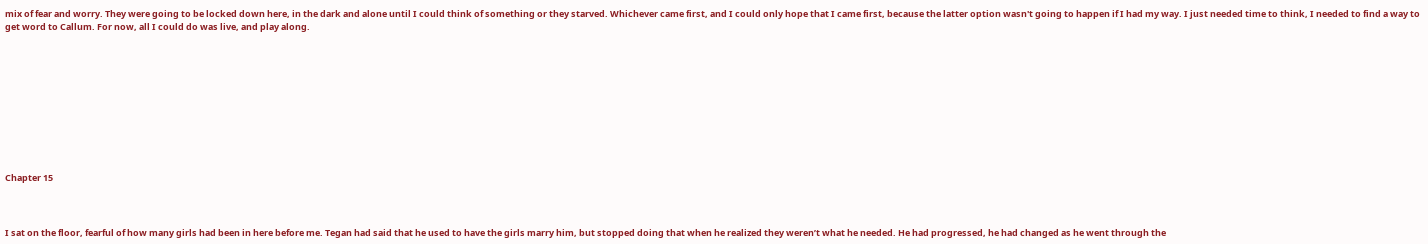mix of fear and worry. They were going to be locked down here, in the dark and alone until I could think of something or they starved. Whichever came first, and I could only hope that I came first, because the latter option wasn't going to happen if I had my way. I just needed time to think, I needed to find a way to get word to Callum. For now, all I could do was live, and play along.










Chapter 15



I sat on the floor, fearful of how many girls had been in here before me. Tegan had said that he used to have the girls marry him, but stopped doing that when he realized they weren’t what he needed. He had progressed, he had changed as he went through the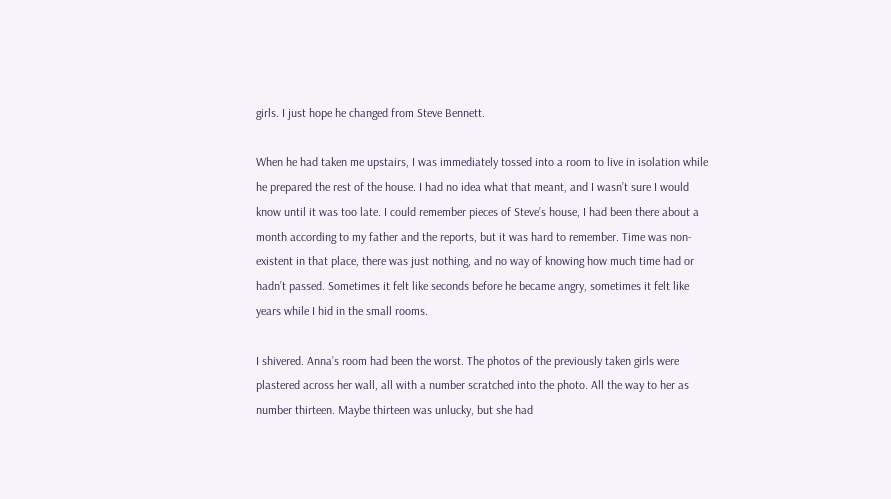girls. I just hope he changed from Steve Bennett.

When he had taken me upstairs, I was immediately tossed into a room to live in isolation while he prepared the rest of the house. I had no idea what that meant, and I wasn’t sure I would know until it was too late. I could remember pieces of Steve’s house, I had been there about a month according to my father and the reports, but it was hard to remember. Time was non-existent in that place, there was just nothing, and no way of knowing how much time had or hadn’t passed. Sometimes it felt like seconds before he became angry, sometimes it felt like years while I hid in the small rooms.

I shivered. Anna’s room had been the worst. The photos of the previously taken girls were plastered across her wall, all with a number scratched into the photo. All the way to her as number thirteen. Maybe thirteen was unlucky, but she had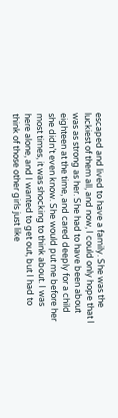escaped and lived to have a family. She was the luckiest of them all, and now, I could only hope that I was as strong as her. She had to have been about eighteen at the time, and cared deeply for a child she didn’t even know. She would put me before her most times, it was shocking to think about. I was here alone, and I wanted to get out, but I had to think of those other girls just like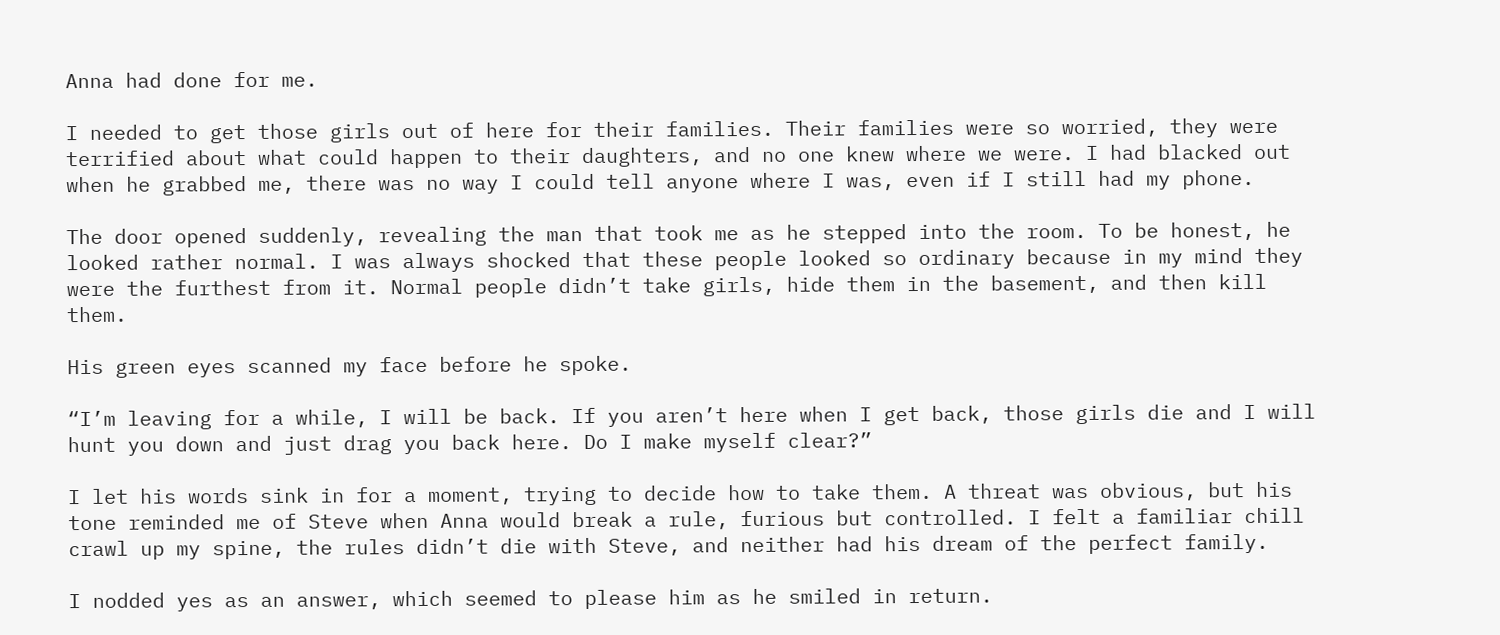Anna had done for me.

I needed to get those girls out of here for their families. Their families were so worried, they were terrified about what could happen to their daughters, and no one knew where we were. I had blacked out when he grabbed me, there was no way I could tell anyone where I was, even if I still had my phone.

The door opened suddenly, revealing the man that took me as he stepped into the room. To be honest, he looked rather normal. I was always shocked that these people looked so ordinary because in my mind they were the furthest from it. Normal people didn’t take girls, hide them in the basement, and then kill them.

His green eyes scanned my face before he spoke.

“I’m leaving for a while, I will be back. If you aren’t here when I get back, those girls die and I will hunt you down and just drag you back here. Do I make myself clear?”

I let his words sink in for a moment, trying to decide how to take them. A threat was obvious, but his tone reminded me of Steve when Anna would break a rule, furious but controlled. I felt a familiar chill crawl up my spine, the rules didn’t die with Steve, and neither had his dream of the perfect family.

I nodded yes as an answer, which seemed to please him as he smiled in return.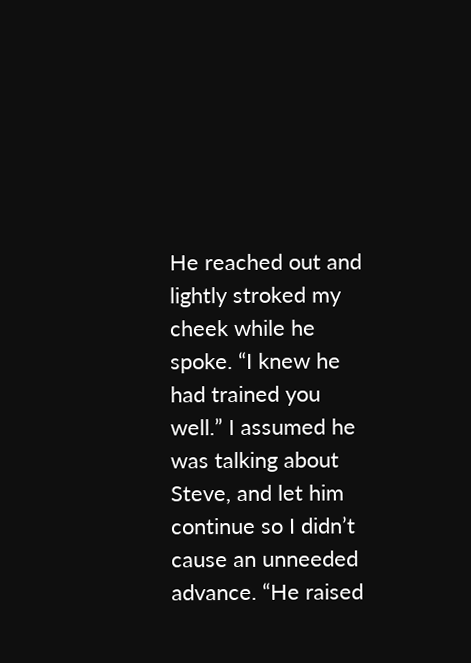He reached out and lightly stroked my cheek while he spoke. “I knew he had trained you well.” I assumed he was talking about Steve, and let him continue so I didn’t cause an unneeded advance. “He raised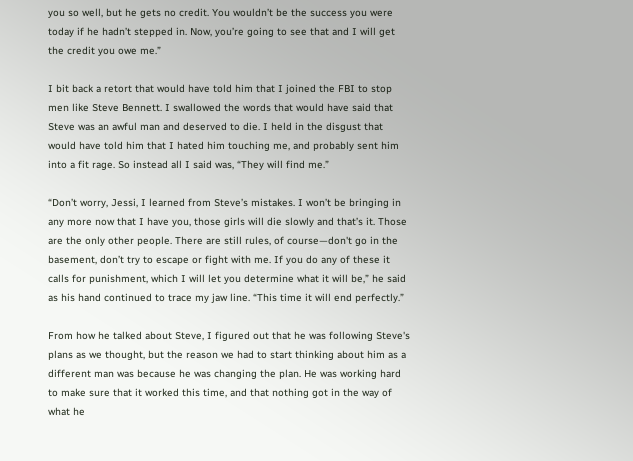you so well, but he gets no credit. You wouldn’t be the success you were today if he hadn’t stepped in. Now, you’re going to see that and I will get the credit you owe me.”

I bit back a retort that would have told him that I joined the FBI to stop men like Steve Bennett. I swallowed the words that would have said that Steve was an awful man and deserved to die. I held in the disgust that would have told him that I hated him touching me, and probably sent him into a fit rage. So instead all I said was, “They will find me.”

“Don’t worry, Jessi, I learned from Steve’s mistakes. I won’t be bringing in any more now that I have you, those girls will die slowly and that’s it. Those are the only other people. There are still rules, of course—don't go in the basement, don’t try to escape or fight with me. If you do any of these it calls for punishment, which I will let you determine what it will be,” he said as his hand continued to trace my jaw line. “This time it will end perfectly.”

From how he talked about Steve, I figured out that he was following Steve's plans as we thought, but the reason we had to start thinking about him as a different man was because he was changing the plan. He was working hard to make sure that it worked this time, and that nothing got in the way of what he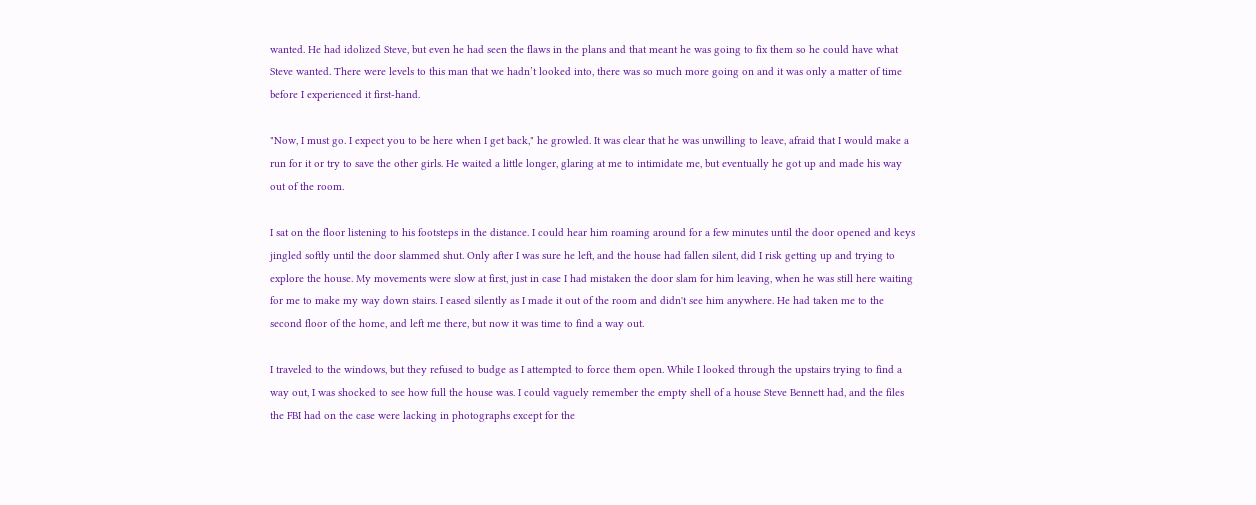wanted. He had idolized Steve, but even he had seen the flaws in the plans and that meant he was going to fix them so he could have what Steve wanted. There were levels to this man that we hadn’t looked into, there was so much more going on and it was only a matter of time before I experienced it first-hand.

"Now, I must go. I expect you to be here when I get back," he growled. It was clear that he was unwilling to leave, afraid that I would make a run for it or try to save the other girls. He waited a little longer, glaring at me to intimidate me, but eventually he got up and made his way out of the room.

I sat on the floor listening to his footsteps in the distance. I could hear him roaming around for a few minutes until the door opened and keys jingled softly until the door slammed shut. Only after I was sure he left, and the house had fallen silent, did I risk getting up and trying to explore the house. My movements were slow at first, just in case I had mistaken the door slam for him leaving, when he was still here waiting for me to make my way down stairs. I eased silently as I made it out of the room and didn't see him anywhere. He had taken me to the second floor of the home, and left me there, but now it was time to find a way out.

I traveled to the windows, but they refused to budge as I attempted to force them open. While I looked through the upstairs trying to find a way out, I was shocked to see how full the house was. I could vaguely remember the empty shell of a house Steve Bennett had, and the files the FBI had on the case were lacking in photographs except for the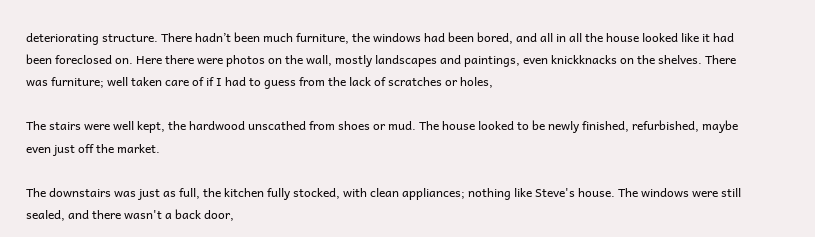deteriorating structure. There hadn’t been much furniture, the windows had been bored, and all in all the house looked like it had been foreclosed on. Here there were photos on the wall, mostly landscapes and paintings, even knickknacks on the shelves. There was furniture; well taken care of if I had to guess from the lack of scratches or holes,

The stairs were well kept, the hardwood unscathed from shoes or mud. The house looked to be newly finished, refurbished, maybe even just off the market.

The downstairs was just as full, the kitchen fully stocked, with clean appliances; nothing like Steve's house. The windows were still sealed, and there wasn't a back door,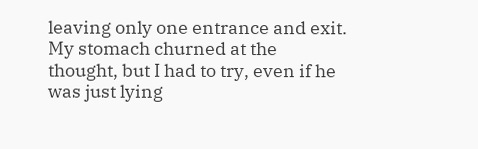leaving only one entrance and exit. My stomach churned at the thought, but I had to try, even if he was just lying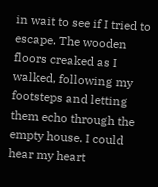in wait to see if I tried to escape. The wooden floors creaked as I walked, following my footsteps and letting them echo through the empty house. I could hear my heart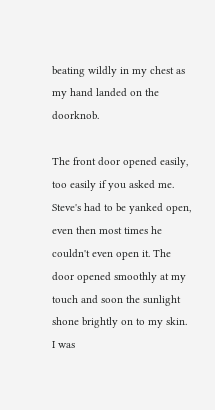beating wildly in my chest as my hand landed on the doorknob.

The front door opened easily, too easily if you asked me. Steve's had to be yanked open, even then most times he couldn't even open it. The door opened smoothly at my touch and soon the sunlight shone brightly on to my skin. I was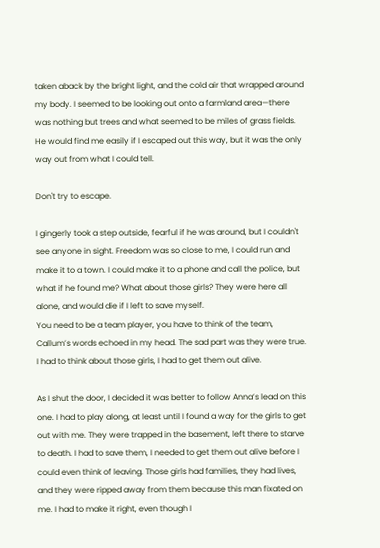taken aback by the bright light, and the cold air that wrapped around my body. I seemed to be looking out onto a farmland area—there was nothing but trees and what seemed to be miles of grass fields. He would find me easily if I escaped out this way, but it was the only way out from what I could tell.

Don't try to escape.

I gingerly took a step outside, fearful if he was around, but I couldn't see anyone in sight. Freedom was so close to me, I could run and make it to a town. I could make it to a phone and call the police, but what if he found me? What about those girls? They were here all alone, and would die if I left to save myself.
You need to be a team player, you have to think of the team,
Callum’s words echoed in my head. The sad part was they were true. I had to think about those girls, I had to get them out alive.

As I shut the door, I decided it was better to follow Anna’s lead on this one. I had to play along, at least until I found a way for the girls to get out with me. They were trapped in the basement, left there to starve to death. I had to save them, I needed to get them out alive before I could even think of leaving. Those girls had families, they had lives, and they were ripped away from them because this man fixated on me. I had to make it right, even though I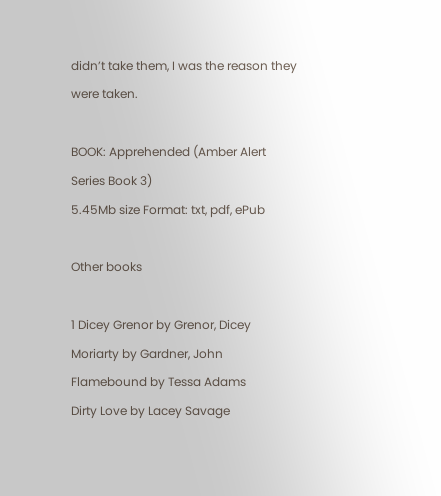didn’t take them, I was the reason they were taken.

BOOK: Apprehended (Amber Alert Series Book 3)
5.45Mb size Format: txt, pdf, ePub

Other books

1 Dicey Grenor by Grenor, Dicey
Moriarty by Gardner, John
Flamebound by Tessa Adams
Dirty Love by Lacey Savage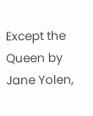Except the Queen by Jane Yolen,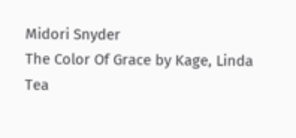Midori Snyder
The Color Of Grace by Kage, Linda
Tea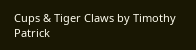Cups & Tiger Claws by Timothy Patrick